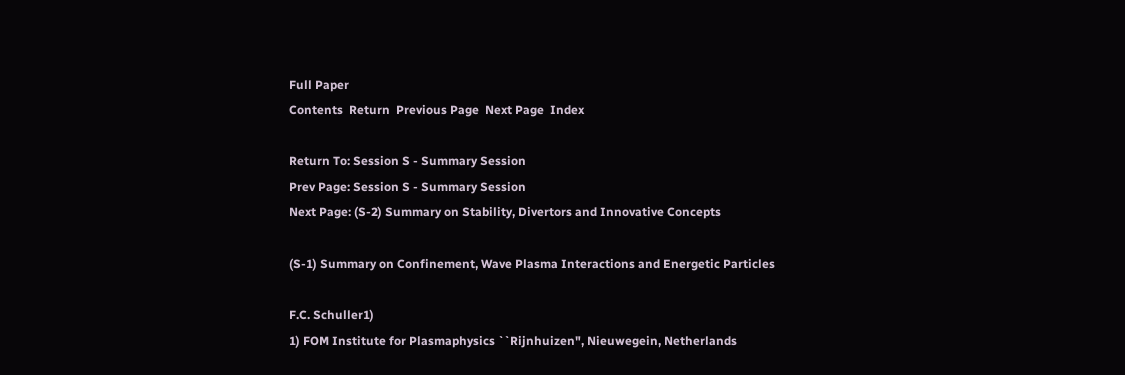Full Paper
Contents  Return  Previous Page  Next Page  Index

Return To: Session S - Summary Session
Prev Page: Session S - Summary Session
Next Page: (S-2) Summary on Stability, Divertors and Innovative Concepts

(S-1) Summary on Confinement, Wave Plasma Interactions and Energetic Particles

F.C. Schuller1)
1) FOM Institute for Plasmaphysics ``Rijnhuizen", Nieuwegein, Netherlands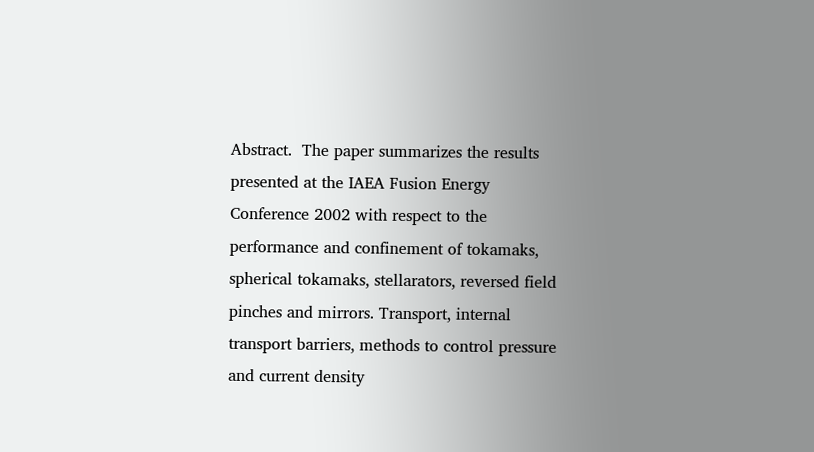Abstract.  The paper summarizes the results presented at the IAEA Fusion Energy Conference 2002 with respect to the performance and confinement of tokamaks, spherical tokamaks, stellarators, reversed field pinches and mirrors. Transport, internal transport barriers, methods to control pressure and current density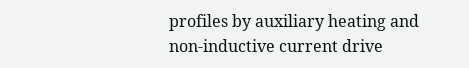profiles by auxiliary heating and non-inductive current drive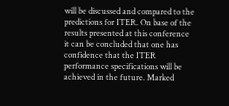will be discussed and compared to the predictions for ITER. On base of the results presented at this conference it can be concluded that one has confidence that the ITER performance specifications will be achieved in the future. Marked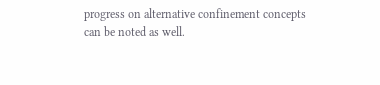progress on alternative confinement concepts can be noted as well.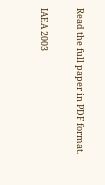Read the full paper in PDF format.

IAEA 2003